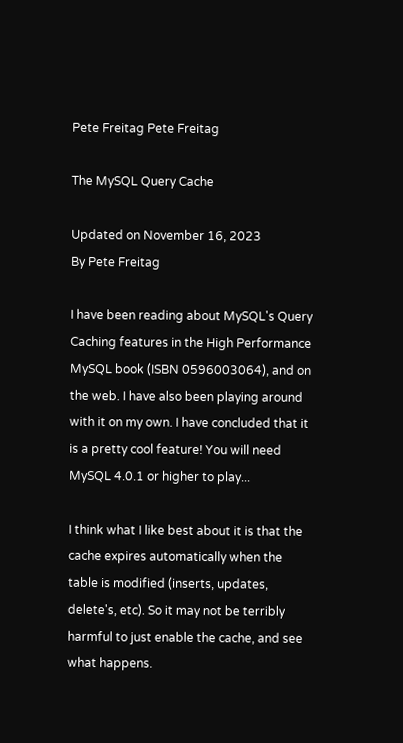Pete Freitag Pete Freitag

The MySQL Query Cache

Updated on November 16, 2023
By Pete Freitag

I have been reading about MySQL's Query Caching features in the High Performance MySQL book (ISBN 0596003064), and on the web. I have also been playing around with it on my own. I have concluded that it is a pretty cool feature! You will need MySQL 4.0.1 or higher to play...

I think what I like best about it is that the cache expires automatically when the table is modified (inserts, updates, delete's, etc). So it may not be terribly harmful to just enable the cache, and see what happens.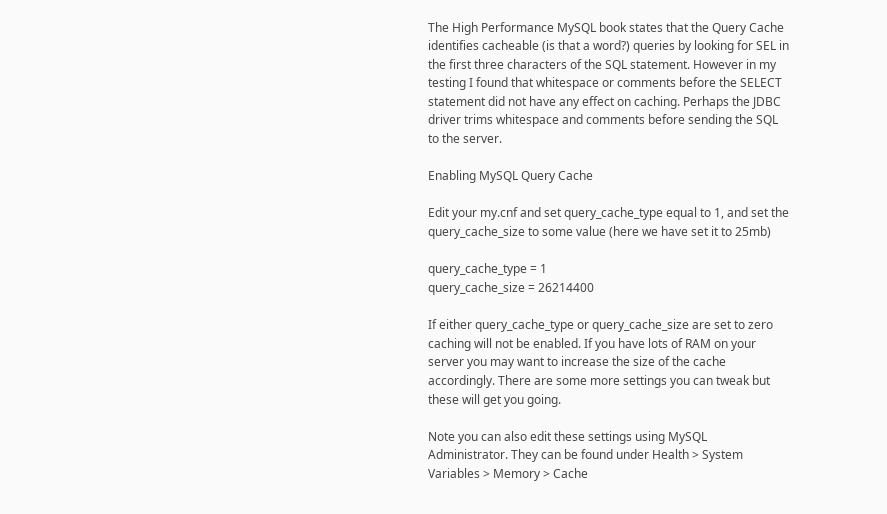The High Performance MySQL book states that the Query Cache identifies cacheable (is that a word?) queries by looking for SEL in the first three characters of the SQL statement. However in my testing I found that whitespace or comments before the SELECT statement did not have any effect on caching. Perhaps the JDBC driver trims whitespace and comments before sending the SQL to the server.

Enabling MySQL Query Cache

Edit your my.cnf and set query_cache_type equal to 1, and set the query_cache_size to some value (here we have set it to 25mb)

query_cache_type = 1
query_cache_size = 26214400

If either query_cache_type or query_cache_size are set to zero caching will not be enabled. If you have lots of RAM on your server you may want to increase the size of the cache accordingly. There are some more settings you can tweak but these will get you going.

Note you can also edit these settings using MySQL Administrator. They can be found under Health > System Variables > Memory > Cache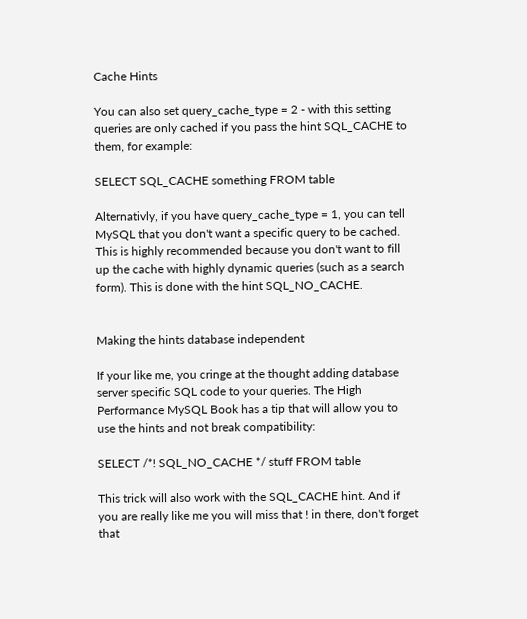Cache Hints

You can also set query_cache_type = 2 - with this setting queries are only cached if you pass the hint SQL_CACHE to them, for example:

SELECT SQL_CACHE something FROM table

Alternativly, if you have query_cache_type = 1, you can tell MySQL that you don't want a specific query to be cached. This is highly recommended because you don't want to fill up the cache with highly dynamic queries (such as a search form). This is done with the hint SQL_NO_CACHE.


Making the hints database independent

If your like me, you cringe at the thought adding database server specific SQL code to your queries. The High Performance MySQL Book has a tip that will allow you to use the hints and not break compatibility:

SELECT /*! SQL_NO_CACHE */ stuff FROM table

This trick will also work with the SQL_CACHE hint. And if you are really like me you will miss that ! in there, don't forget that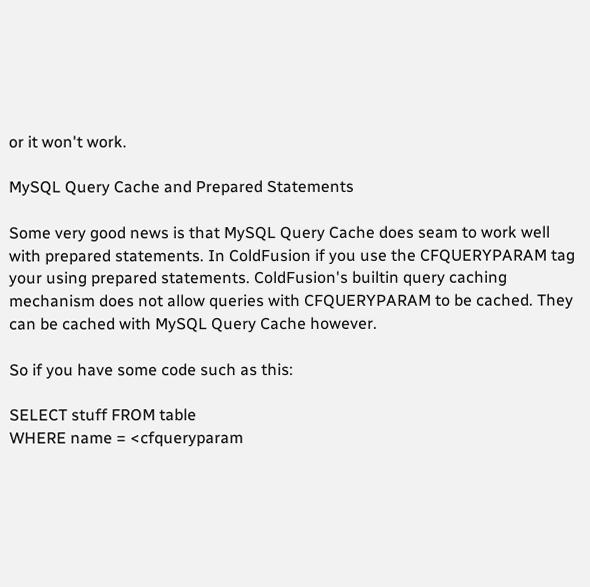or it won't work.

MySQL Query Cache and Prepared Statements

Some very good news is that MySQL Query Cache does seam to work well with prepared statements. In ColdFusion if you use the CFQUERYPARAM tag your using prepared statements. ColdFusion's builtin query caching mechanism does not allow queries with CFQUERYPARAM to be cached. They can be cached with MySQL Query Cache however.

So if you have some code such as this:

SELECT stuff FROM table
WHERE name = <cfqueryparam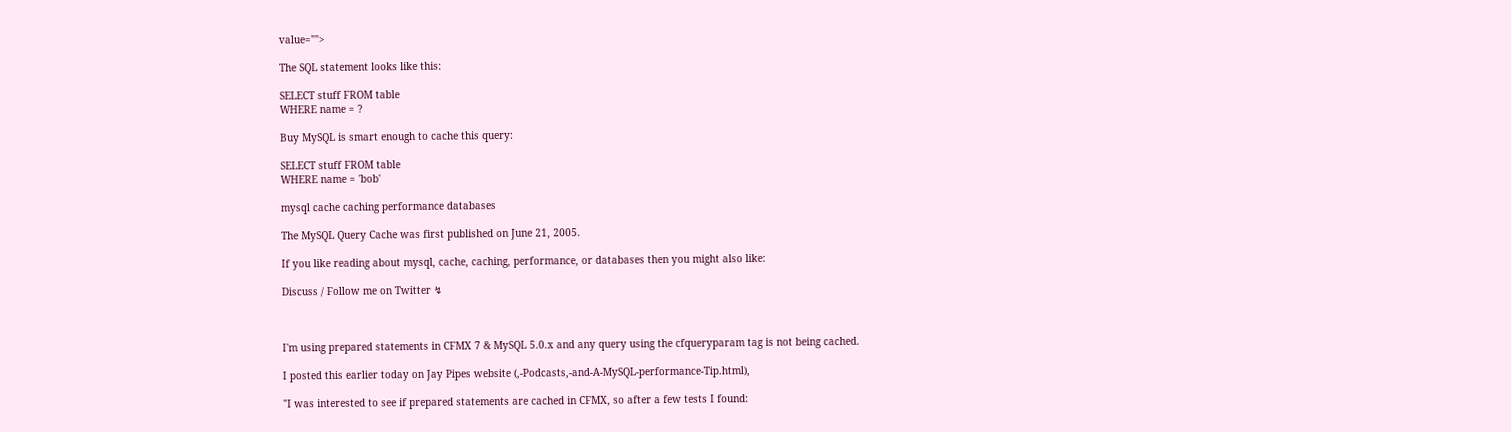value="">

The SQL statement looks like this:

SELECT stuff FROM table
WHERE name = ?

Buy MySQL is smart enough to cache this query:

SELECT stuff FROM table
WHERE name = 'bob'

mysql cache caching performance databases

The MySQL Query Cache was first published on June 21, 2005.

If you like reading about mysql, cache, caching, performance, or databases then you might also like:

Discuss / Follow me on Twitter ↯



I'm using prepared statements in CFMX 7 & MySQL 5.0.x and any query using the cfqueryparam tag is not being cached.

I posted this earlier today on Jay Pipes website (,-Podcasts,-and-A-MySQL-performance-Tip.html),

"I was interested to see if prepared statements are cached in CFMX, so after a few tests I found: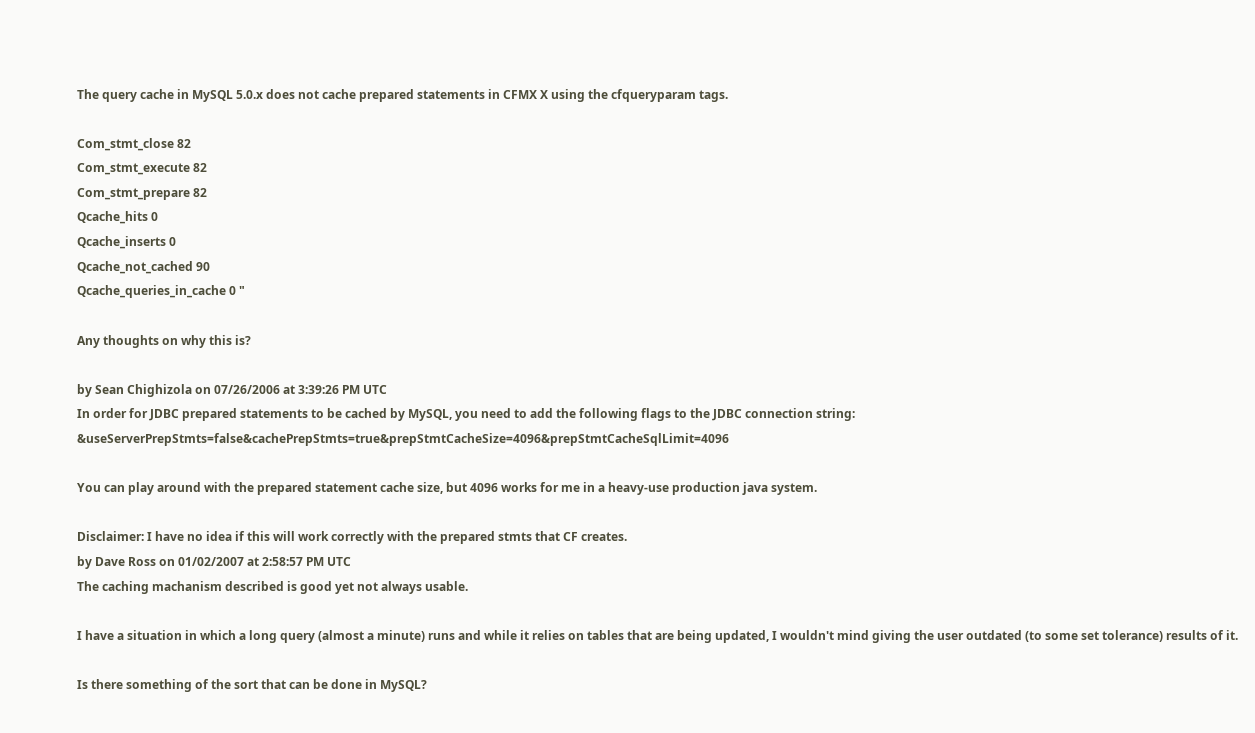The query cache in MySQL 5.0.x does not cache prepared statements in CFMX X using the cfqueryparam tags.

Com_stmt_close 82
Com_stmt_execute 82
Com_stmt_prepare 82
Qcache_hits 0
Qcache_inserts 0
Qcache_not_cached 90
Qcache_queries_in_cache 0 "

Any thoughts on why this is?

by Sean Chighizola on 07/26/2006 at 3:39:26 PM UTC
In order for JDBC prepared statements to be cached by MySQL, you need to add the following flags to the JDBC connection string: &useServerPrepStmts=false&cachePrepStmts=true&prepStmtCacheSize=4096&prepStmtCacheSqlLimit=4096

You can play around with the prepared statement cache size, but 4096 works for me in a heavy-use production java system.

Disclaimer: I have no idea if this will work correctly with the prepared stmts that CF creates.
by Dave Ross on 01/02/2007 at 2:58:57 PM UTC
The caching machanism described is good yet not always usable.

I have a situation in which a long query (almost a minute) runs and while it relies on tables that are being updated, I wouldn't mind giving the user outdated (to some set tolerance) results of it.

Is there something of the sort that can be done in MySQL?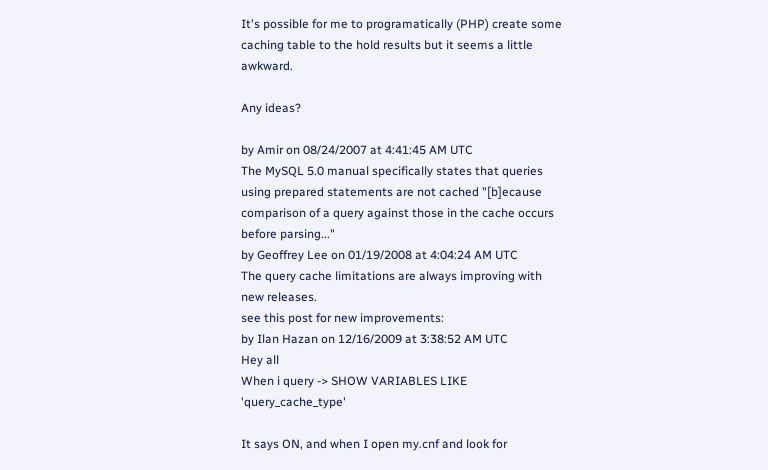It's possible for me to programatically (PHP) create some caching table to the hold results but it seems a little awkward.

Any ideas?

by Amir on 08/24/2007 at 4:41:45 AM UTC
The MySQL 5.0 manual specifically states that queries using prepared statements are not cached "[b]ecause comparison of a query against those in the cache occurs before parsing..."
by Geoffrey Lee on 01/19/2008 at 4:04:24 AM UTC
The query cache limitations are always improving with new releases.
see this post for new improvements:
by Ilan Hazan on 12/16/2009 at 3:38:52 AM UTC
Hey all
When i query -> SHOW VARIABLES LIKE 'query_cache_type'

It says ON, and when I open my.cnf and look for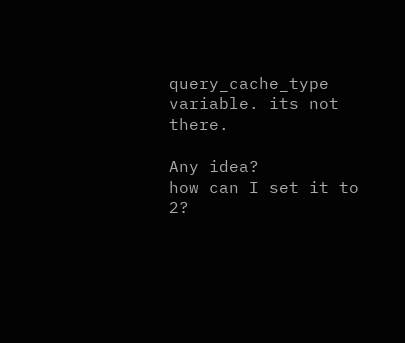query_cache_type variable. its not there.

Any idea?
how can I set it to 2?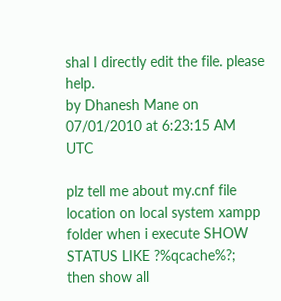shal I directly edit the file. please help.
by Dhanesh Mane on 07/01/2010 at 6:23:15 AM UTC

plz tell me about my.cnf file location on local system xampp folder when i execute SHOW STATUS LIKE ?%qcache%?; then show all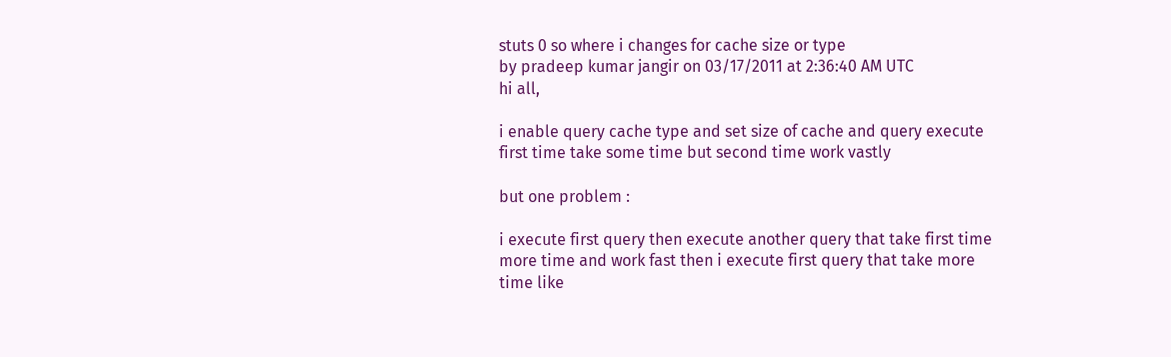stuts 0 so where i changes for cache size or type
by pradeep kumar jangir on 03/17/2011 at 2:36:40 AM UTC
hi all,

i enable query cache type and set size of cache and query execute first time take some time but second time work vastly

but one problem :

i execute first query then execute another query that take first time more time and work fast then i execute first query that take more time like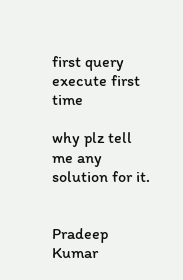first query execute first time

why plz tell me any solution for it.


Pradeep Kumar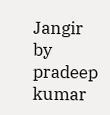Jangir
by pradeep kumar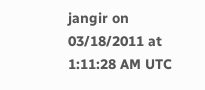jangir on 03/18/2011 at 1:11:28 AM UTC